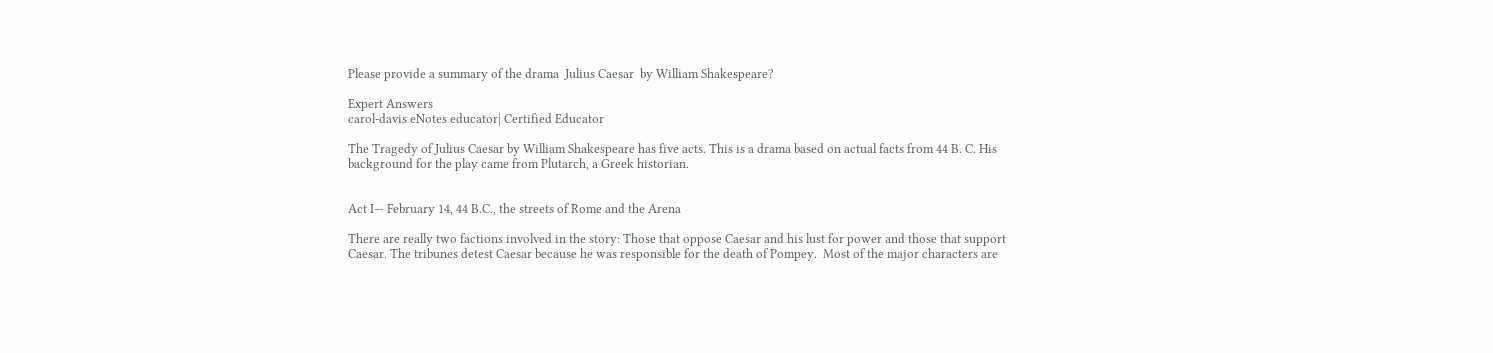Please provide a summary of the drama  Julius Caesar  by William Shakespeare?

Expert Answers
carol-davis eNotes educator| Certified Educator

The Tragedy of Julius Caesar by William Shakespeare has five acts. This is a drama based on actual facts from 44 B. C. His background for the play came from Plutarch, a Greek historian.


Act I— February 14, 44 B.C., the streets of Rome and the Arena

There are really two factions involved in the story: Those that oppose Caesar and his lust for power and those that support Caesar. The tribunes detest Caesar because he was responsible for the death of Pompey.  Most of the major characters are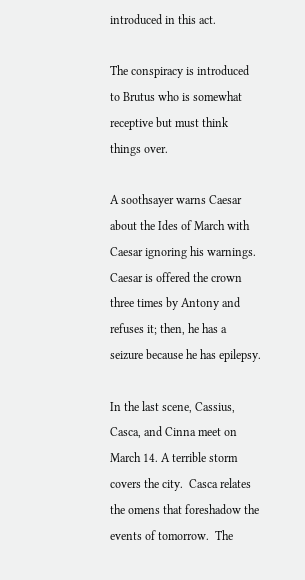introduced in this act.

The conspiracy is introduced to Brutus who is somewhat receptive but must think things over.

A soothsayer warns Caesar about the Ides of March with Caesar ignoring his warnings.  Caesar is offered the crown three times by Antony and refuses it; then, he has a seizure because he has epilepsy.

In the last scene, Cassius, Casca, and Cinna meet on March 14. A terrible storm  covers the city.  Casca relates the omens that foreshadow the events of tomorrow.  The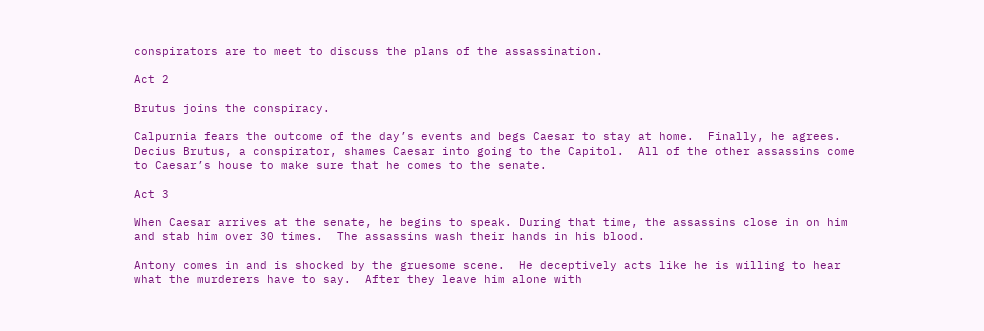conspirators are to meet to discuss the plans of the assassination.

Act 2

Brutus joins the conspiracy.

Calpurnia fears the outcome of the day’s events and begs Caesar to stay at home.  Finally, he agrees.  Decius Brutus, a conspirator, shames Caesar into going to the Capitol.  All of the other assassins come to Caesar’s house to make sure that he comes to the senate.

Act 3

When Caesar arrives at the senate, he begins to speak. During that time, the assassins close in on him and stab him over 30 times.  The assassins wash their hands in his blood.

Antony comes in and is shocked by the gruesome scene.  He deceptively acts like he is willing to hear what the murderers have to say.  After they leave him alone with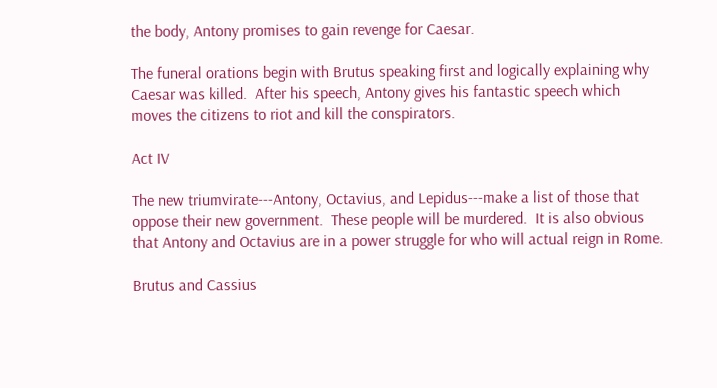the body, Antony promises to gain revenge for Caesar.

The funeral orations begin with Brutus speaking first and logically explaining why Caesar was killed.  After his speech, Antony gives his fantastic speech which moves the citizens to riot and kill the conspirators.

Act IV

The new triumvirate---Antony, Octavius, and Lepidus---make a list of those that oppose their new government.  These people will be murdered.  It is also obvious that Antony and Octavius are in a power struggle for who will actual reign in Rome.

Brutus and Cassius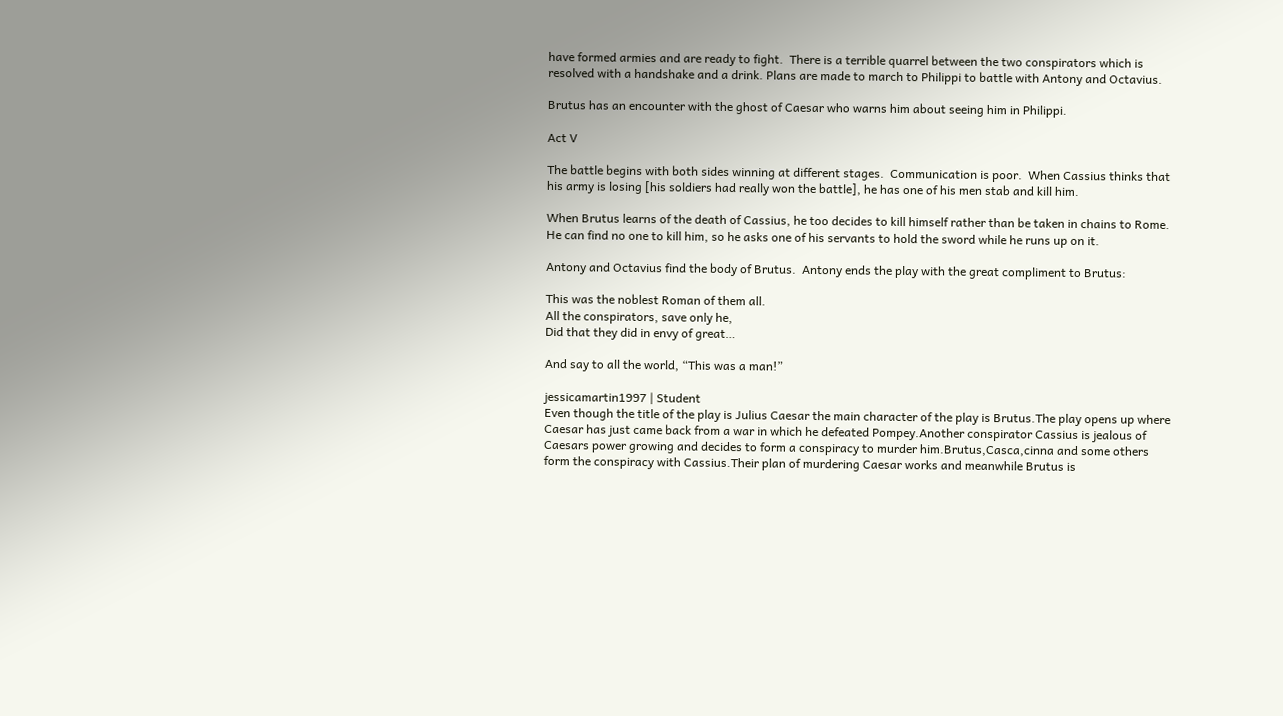have formed armies and are ready to fight.  There is a terrible quarrel between the two conspirators which is resolved with a handshake and a drink. Plans are made to march to Philippi to battle with Antony and Octavius.

Brutus has an encounter with the ghost of Caesar who warns him about seeing him in Philippi.

Act V

The battle begins with both sides winning at different stages.  Communication is poor.  When Cassius thinks that his army is losing [his soldiers had really won the battle], he has one of his men stab and kill him.

When Brutus learns of the death of Cassius, he too decides to kill himself rather than be taken in chains to Rome. He can find no one to kill him, so he asks one of his servants to hold the sword while he runs up on it.

Antony and Octavius find the body of Brutus.  Antony ends the play with the great compliment to Brutus:

This was the noblest Roman of them all.
All the conspirators, save only he,
Did that they did in envy of great…

And say to all the world, “This was a man!”

jessicamartin1997 | Student
Even though the title of the play is Julius Caesar the main character of the play is Brutus.The play opens up where Caesar has just came back from a war in which he defeated Pompey.Another conspirator Cassius is jealous of Caesars power growing and decides to form a conspiracy to murder him.Brutus,Casca,cinna and some others form the conspiracy with Cassius.Their plan of murdering Caesar works and meanwhile Brutus is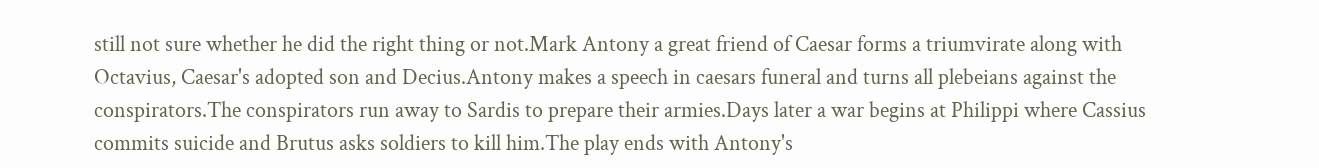still not sure whether he did the right thing or not.Mark Antony a great friend of Caesar forms a triumvirate along with Octavius, Caesar's adopted son and Decius.Antony makes a speech in caesars funeral and turns all plebeians against the conspirators.The conspirators run away to Sardis to prepare their armies.Days later a war begins at Philippi where Cassius commits suicide and Brutus asks soldiers to kill him.The play ends with Antony's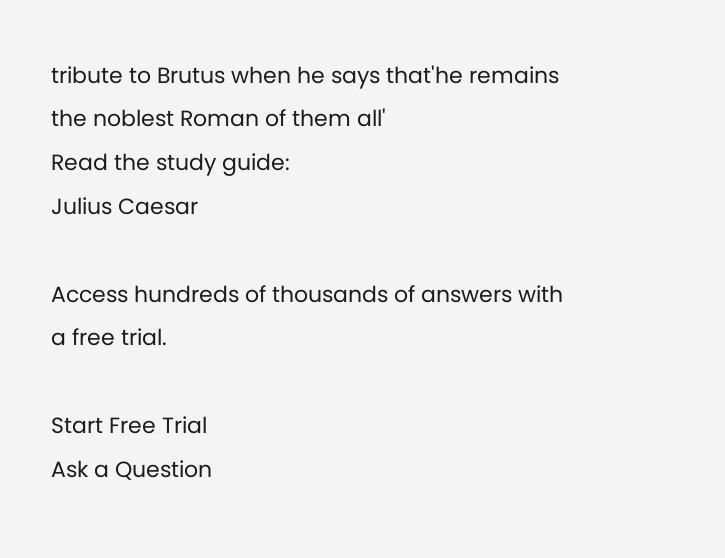tribute to Brutus when he says that'he remains the noblest Roman of them all'
Read the study guide:
Julius Caesar

Access hundreds of thousands of answers with a free trial.

Start Free Trial
Ask a Question